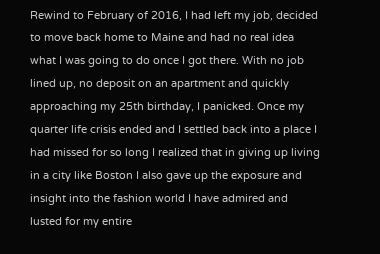Rewind to February of 2016, I had left my job, decided to move back home to Maine and had no real idea what I was going to do once I got there. With no job lined up, no deposit on an apartment and quickly approaching my 25th birthday, I panicked. Once my quarter life crisis ended and I settled back into a place I had missed for so long I realized that in giving up living in a city like Boston I also gave up the exposure and insight into the fashion world I have admired and lusted for my entire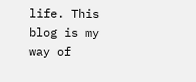life. This blog is my way of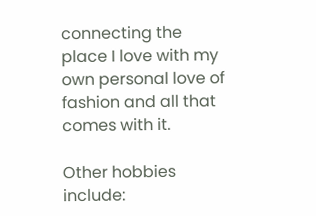connecting the place I love with my own personal love of fashion and all that comes with it.

Other hobbies include: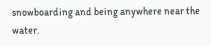snowboarding and being anywhere near the water.